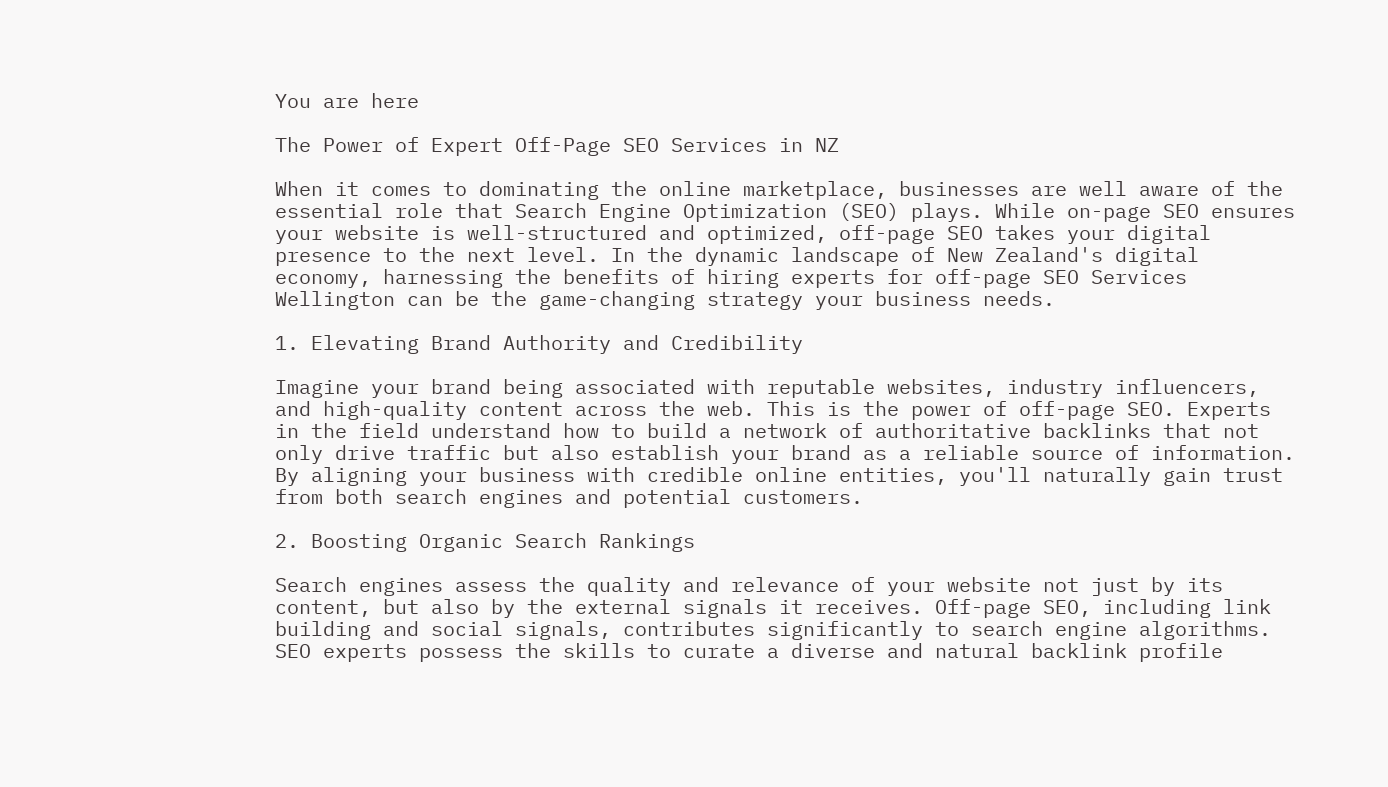You are here

The Power of Expert Off-Page SEO Services in NZ

When it comes to dominating the online marketplace, businesses are well aware of the essential role that Search Engine Optimization (SEO) plays. While on-page SEO ensures your website is well-structured and optimized, off-page SEO takes your digital presence to the next level. In the dynamic landscape of New Zealand's digital economy, harnessing the benefits of hiring experts for off-page SEO Services Wellington can be the game-changing strategy your business needs.

1. Elevating Brand Authority and Credibility

Imagine your brand being associated with reputable websites, industry influencers, and high-quality content across the web. This is the power of off-page SEO. Experts in the field understand how to build a network of authoritative backlinks that not only drive traffic but also establish your brand as a reliable source of information. By aligning your business with credible online entities, you'll naturally gain trust from both search engines and potential customers.

2. Boosting Organic Search Rankings

Search engines assess the quality and relevance of your website not just by its content, but also by the external signals it receives. Off-page SEO, including link building and social signals, contributes significantly to search engine algorithms. SEO experts possess the skills to curate a diverse and natural backlink profile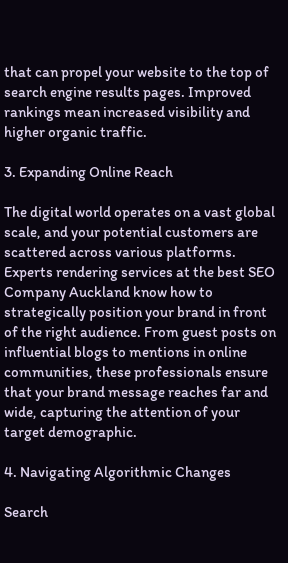that can propel your website to the top of search engine results pages. Improved rankings mean increased visibility and higher organic traffic.

3. Expanding Online Reach

The digital world operates on a vast global scale, and your potential customers are scattered across various platforms. Experts rendering services at the best SEO Company Auckland know how to strategically position your brand in front of the right audience. From guest posts on influential blogs to mentions in online communities, these professionals ensure that your brand message reaches far and wide, capturing the attention of your target demographic.

4. Navigating Algorithmic Changes

Search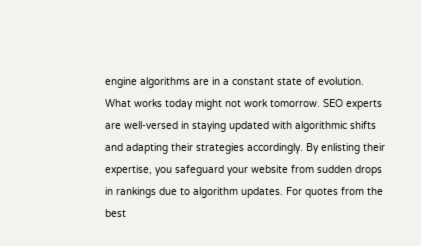engine algorithms are in a constant state of evolution. What works today might not work tomorrow. SEO experts are well-versed in staying updated with algorithmic shifts and adapting their strategies accordingly. By enlisting their expertise, you safeguard your website from sudden drops in rankings due to algorithm updates. For quotes from the best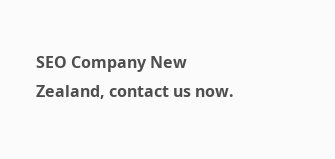SEO Company New Zealand, contact us now.